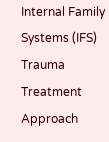Internal Family Systems (IFS) Trauma Treatment Approach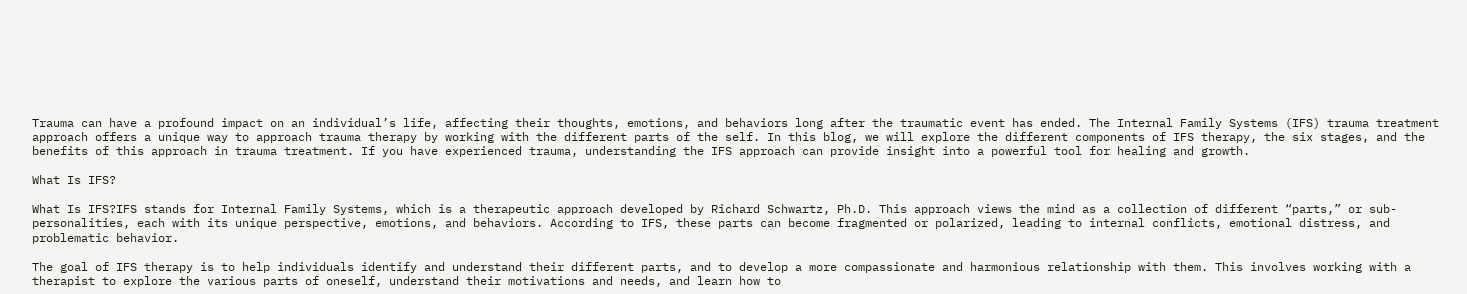Trauma can have a profound impact on an individual’s life, affecting their thoughts, emotions, and behaviors long after the traumatic event has ended. The Internal Family Systems (IFS) trauma treatment approach offers a unique way to approach trauma therapy by working with the different parts of the self. In this blog, we will explore the different components of IFS therapy, the six stages, and the benefits of this approach in trauma treatment. If you have experienced trauma, understanding the IFS approach can provide insight into a powerful tool for healing and growth.

What Is IFS?

What Is IFS?IFS stands for Internal Family Systems, which is a therapeutic approach developed by Richard Schwartz, Ph.D. This approach views the mind as a collection of different “parts,” or sub-personalities, each with its unique perspective, emotions, and behaviors. According to IFS, these parts can become fragmented or polarized, leading to internal conflicts, emotional distress, and problematic behavior.

The goal of IFS therapy is to help individuals identify and understand their different parts, and to develop a more compassionate and harmonious relationship with them. This involves working with a therapist to explore the various parts of oneself, understand their motivations and needs, and learn how to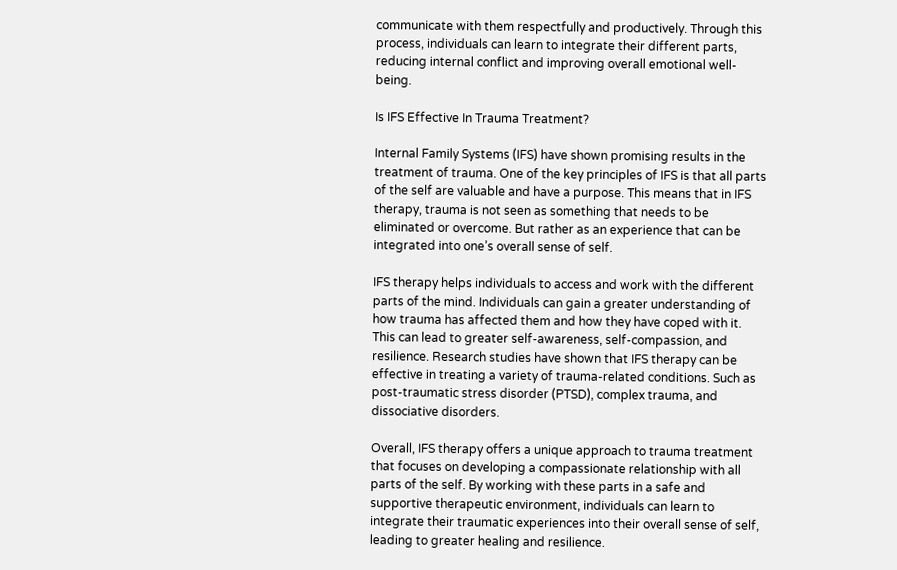communicate with them respectfully and productively. Through this process, individuals can learn to integrate their different parts, reducing internal conflict and improving overall emotional well-being.

Is IFS Effective In Trauma Treatment?

Internal Family Systems (IFS) have shown promising results in the treatment of trauma. One of the key principles of IFS is that all parts of the self are valuable and have a purpose. This means that in IFS therapy, trauma is not seen as something that needs to be eliminated or overcome. But rather as an experience that can be integrated into one’s overall sense of self.

IFS therapy helps individuals to access and work with the different parts of the mind. Individuals can gain a greater understanding of how trauma has affected them and how they have coped with it. This can lead to greater self-awareness, self-compassion, and resilience. Research studies have shown that IFS therapy can be effective in treating a variety of trauma-related conditions. Such as post-traumatic stress disorder (PTSD), complex trauma, and dissociative disorders.

Overall, IFS therapy offers a unique approach to trauma treatment that focuses on developing a compassionate relationship with all parts of the self. By working with these parts in a safe and supportive therapeutic environment, individuals can learn to integrate their traumatic experiences into their overall sense of self, leading to greater healing and resilience.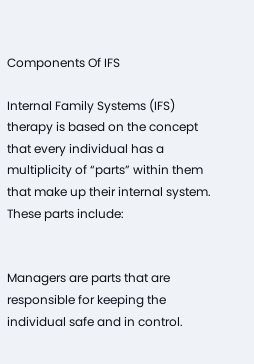Components Of IFS

Internal Family Systems (IFS) therapy is based on the concept that every individual has a multiplicity of “parts” within them that make up their internal system. These parts include:


Managers are parts that are responsible for keeping the individual safe and in control.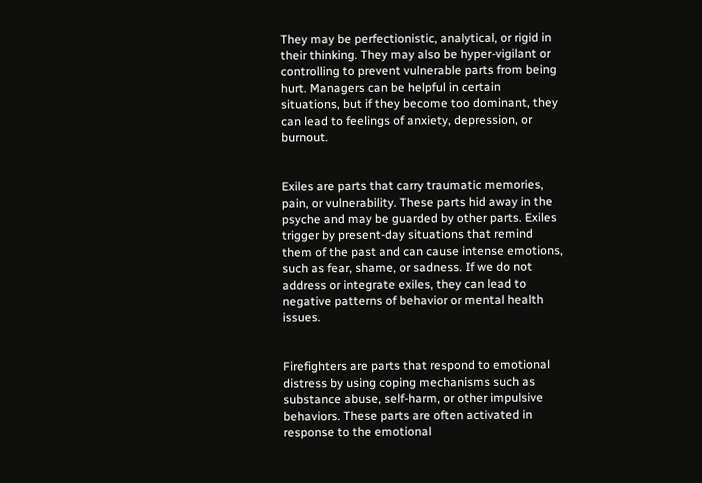They may be perfectionistic, analytical, or rigid in their thinking. They may also be hyper-vigilant or controlling to prevent vulnerable parts from being hurt. Managers can be helpful in certain situations, but if they become too dominant, they can lead to feelings of anxiety, depression, or burnout.


Exiles are parts that carry traumatic memories, pain, or vulnerability. These parts hid away in the psyche and may be guarded by other parts. Exiles trigger by present-day situations that remind them of the past and can cause intense emotions, such as fear, shame, or sadness. If we do not address or integrate exiles, they can lead to negative patterns of behavior or mental health issues.


Firefighters are parts that respond to emotional distress by using coping mechanisms such as substance abuse, self-harm, or other impulsive behaviors. These parts are often activated in response to the emotional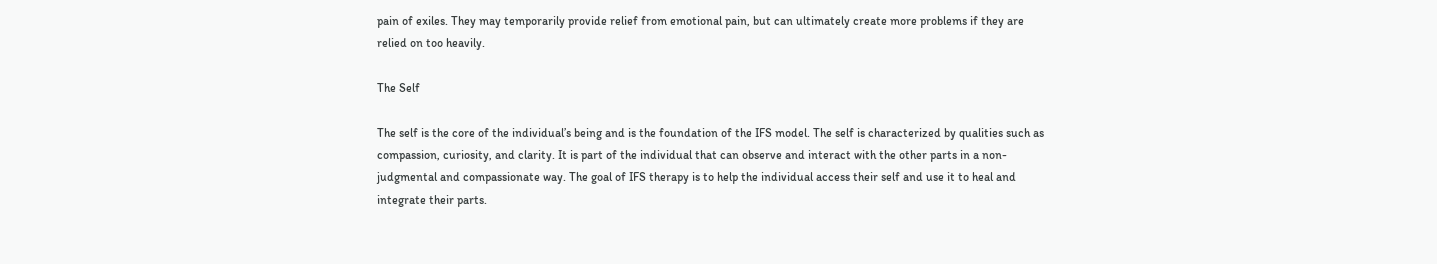pain of exiles. They may temporarily provide relief from emotional pain, but can ultimately create more problems if they are relied on too heavily.

The Self

The self is the core of the individual’s being and is the foundation of the IFS model. The self is characterized by qualities such as compassion, curiosity, and clarity. It is part of the individual that can observe and interact with the other parts in a non-judgmental and compassionate way. The goal of IFS therapy is to help the individual access their self and use it to heal and integrate their parts.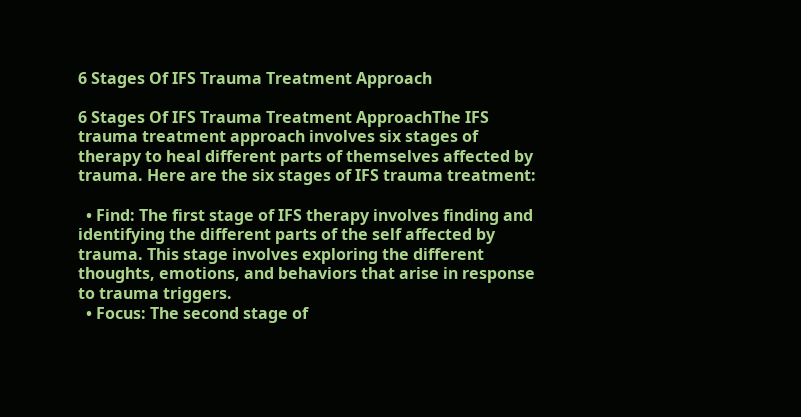6 Stages Of IFS Trauma Treatment Approach

6 Stages Of IFS Trauma Treatment ApproachThe IFS trauma treatment approach involves six stages of therapy to heal different parts of themselves affected by trauma. Here are the six stages of IFS trauma treatment:

  • Find: The first stage of IFS therapy involves finding and identifying the different parts of the self affected by trauma. This stage involves exploring the different thoughts, emotions, and behaviors that arise in response to trauma triggers.
  • Focus: The second stage of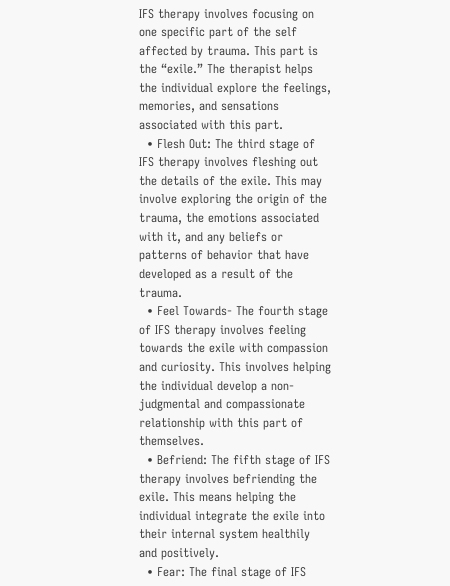IFS therapy involves focusing on one specific part of the self affected by trauma. This part is the “exile.” The therapist helps the individual explore the feelings, memories, and sensations associated with this part.
  • Flesh Out: The third stage of IFS therapy involves fleshing out the details of the exile. This may involve exploring the origin of the trauma, the emotions associated with it, and any beliefs or patterns of behavior that have developed as a result of the trauma.
  • Feel Towards- The fourth stage of IFS therapy involves feeling towards the exile with compassion and curiosity. This involves helping the individual develop a non-judgmental and compassionate relationship with this part of themselves.
  • Befriend: The fifth stage of IFS therapy involves befriending the exile. This means helping the individual integrate the exile into their internal system healthily and positively.
  • Fear: The final stage of IFS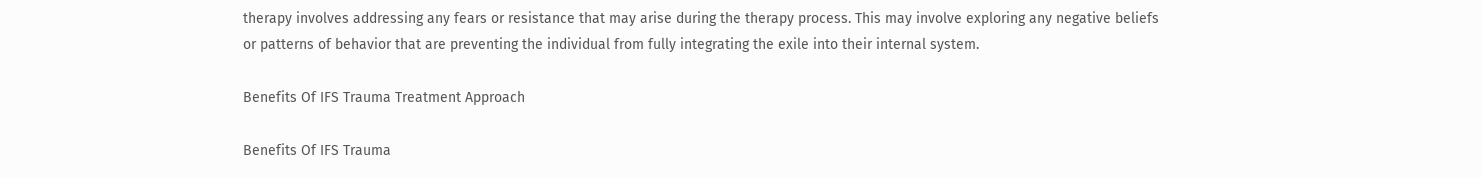therapy involves addressing any fears or resistance that may arise during the therapy process. This may involve exploring any negative beliefs or patterns of behavior that are preventing the individual from fully integrating the exile into their internal system.

Benefits Of IFS Trauma Treatment Approach

Benefits Of IFS Trauma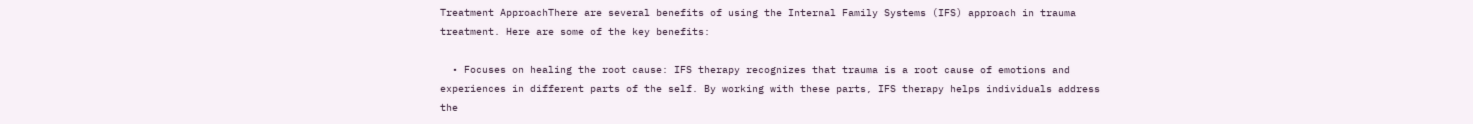Treatment ApproachThere are several benefits of using the Internal Family Systems (IFS) approach in trauma treatment. Here are some of the key benefits:

  • Focuses on healing the root cause: IFS therapy recognizes that trauma is a root cause of emotions and experiences in different parts of the self. By working with these parts, IFS therapy helps individuals address the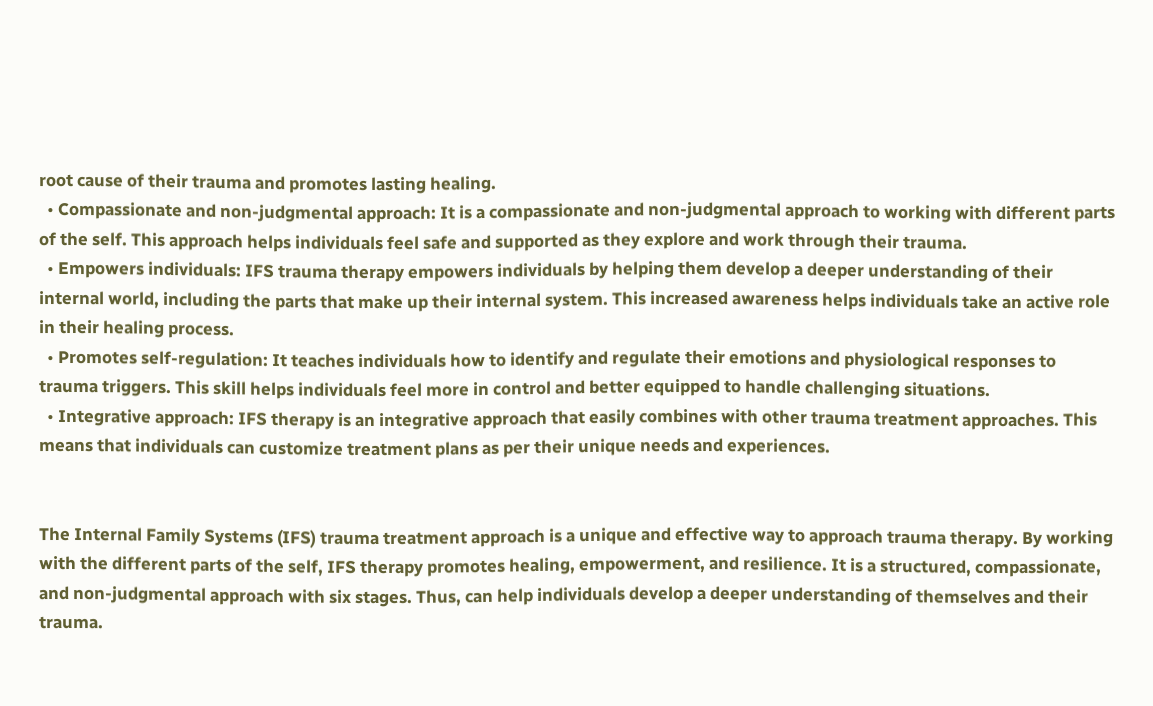root cause of their trauma and promotes lasting healing.
  • Compassionate and non-judgmental approach: It is a compassionate and non-judgmental approach to working with different parts of the self. This approach helps individuals feel safe and supported as they explore and work through their trauma.
  • Empowers individuals: IFS trauma therapy empowers individuals by helping them develop a deeper understanding of their internal world, including the parts that make up their internal system. This increased awareness helps individuals take an active role in their healing process.
  • Promotes self-regulation: It teaches individuals how to identify and regulate their emotions and physiological responses to trauma triggers. This skill helps individuals feel more in control and better equipped to handle challenging situations.
  • Integrative approach: IFS therapy is an integrative approach that easily combines with other trauma treatment approaches. This means that individuals can customize treatment plans as per their unique needs and experiences.


The Internal Family Systems (IFS) trauma treatment approach is a unique and effective way to approach trauma therapy. By working with the different parts of the self, IFS therapy promotes healing, empowerment, and resilience. It is a structured, compassionate, and non-judgmental approach with six stages. Thus, can help individuals develop a deeper understanding of themselves and their trauma.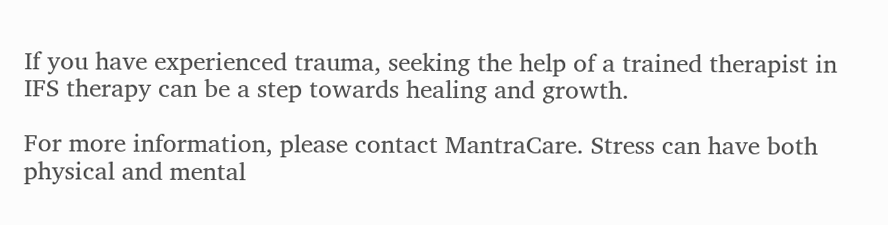If you have experienced trauma, seeking the help of a trained therapist in IFS therapy can be a step towards healing and growth.

For more information, please contact MantraCare. Stress can have both physical and mental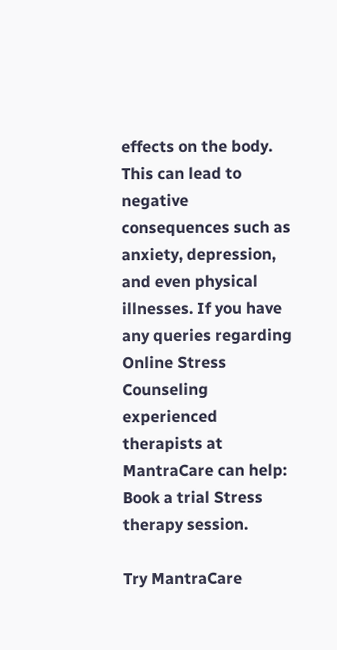effects on the body. This can lead to negative consequences such as anxiety, depression, and even physical illnesses. If you have any queries regarding Online Stress Counseling experienced therapists at MantraCare can help: Book a trial Stress therapy session.

Try MantraCare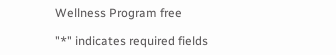Wellness Program free

"*" indicates required fields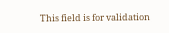This field is for validation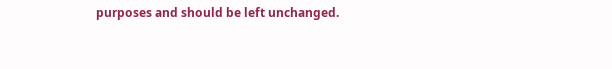purposes and should be left unchanged.